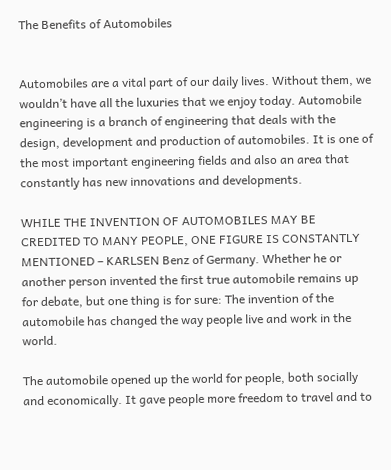The Benefits of Automobiles


Automobiles are a vital part of our daily lives. Without them, we wouldn’t have all the luxuries that we enjoy today. Automobile engineering is a branch of engineering that deals with the design, development and production of automobiles. It is one of the most important engineering fields and also an area that constantly has new innovations and developments.

WHILE THE INVENTION OF AUTOMOBILES MAY BE CREDITED TO MANY PEOPLE, ONE FIGURE IS CONSTANTLY MENTIONED – KARLSEN Benz of Germany. Whether he or another person invented the first true automobile remains up for debate, but one thing is for sure: The invention of the automobile has changed the way people live and work in the world.

The automobile opened up the world for people, both socially and economically. It gave people more freedom to travel and to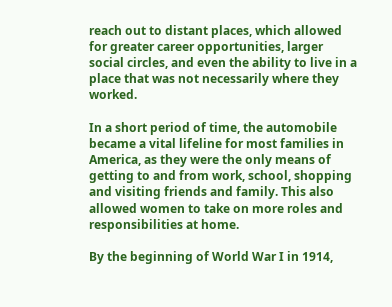reach out to distant places, which allowed for greater career opportunities, larger social circles, and even the ability to live in a place that was not necessarily where they worked.

In a short period of time, the automobile became a vital lifeline for most families in America, as they were the only means of getting to and from work, school, shopping and visiting friends and family. This also allowed women to take on more roles and responsibilities at home.

By the beginning of World War I in 1914,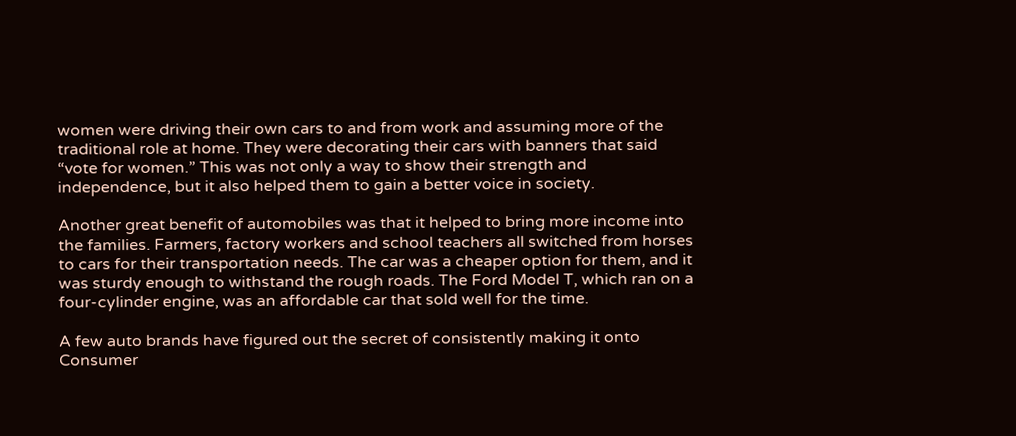women were driving their own cars to and from work and assuming more of the traditional role at home. They were decorating their cars with banners that said “vote for women.” This was not only a way to show their strength and independence, but it also helped them to gain a better voice in society.

Another great benefit of automobiles was that it helped to bring more income into the families. Farmers, factory workers and school teachers all switched from horses to cars for their transportation needs. The car was a cheaper option for them, and it was sturdy enough to withstand the rough roads. The Ford Model T, which ran on a four-cylinder engine, was an affordable car that sold well for the time.

A few auto brands have figured out the secret of consistently making it onto Consumer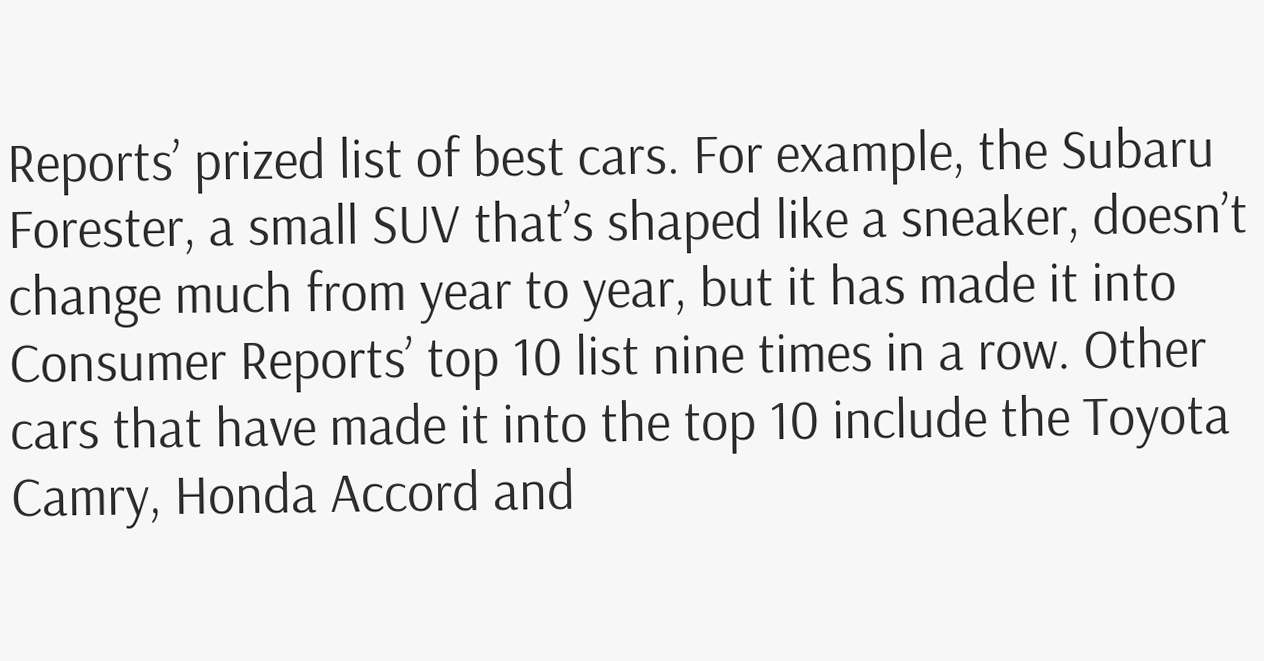Reports’ prized list of best cars. For example, the Subaru Forester, a small SUV that’s shaped like a sneaker, doesn’t change much from year to year, but it has made it into Consumer Reports’ top 10 list nine times in a row. Other cars that have made it into the top 10 include the Toyota Camry, Honda Accord and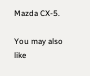Mazda CX-5.

You may also like